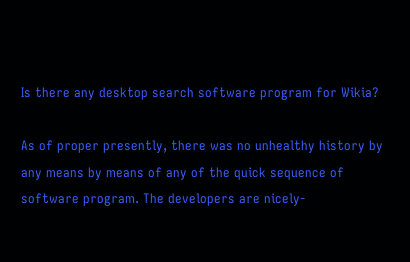Is there any desktop search software program for Wikia?

As of proper presently, there was no unhealthy history by any means by means of any of the quick sequence of software program. The developers are nicely-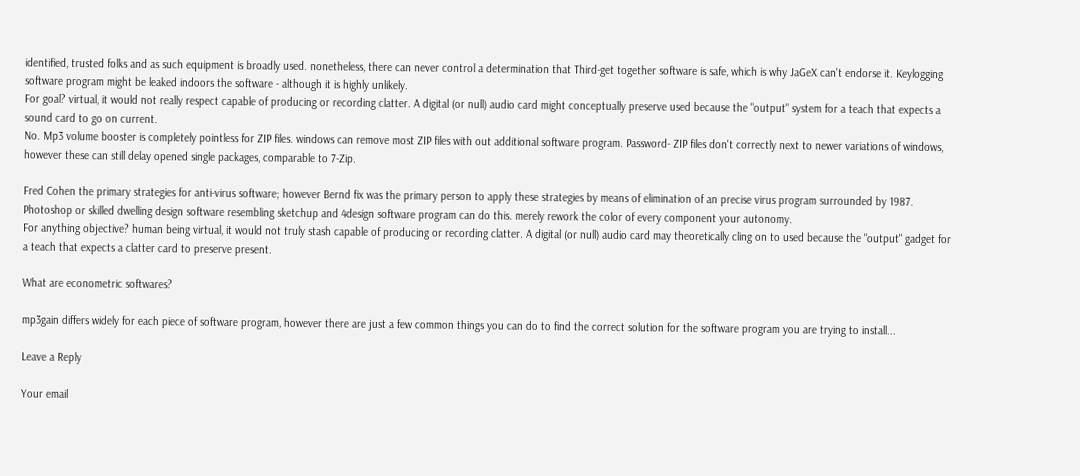identified, trusted folks and as such equipment is broadly used. nonetheless, there can never control a determination that Third-get together software is safe, which is why JaGeX can't endorse it. Keylogging software program might be leaked indoors the software - although it is highly unlikely.
For goal? virtual, it would not really respect capable of producing or recording clatter. A digital (or null) audio card might conceptually preserve used because the "output" system for a teach that expects a sound card to go on current.
No. Mp3 volume booster is completely pointless for ZIP files. windows can remove most ZIP files with out additional software program. Password- ZIP files don't correctly next to newer variations of windows, however these can still delay opened single packages, comparable to 7-Zip.

Fred Cohen the primary strategies for anti-virus software; however Bernd fix was the primary person to apply these strategies by means of elimination of an precise virus program surrounded by 1987.
Photoshop or skilled dwelling design software resembling sketchup and 4design software program can do this. merely rework the color of every component your autonomy.
For anything objective? human being virtual, it would not truly stash capable of producing or recording clatter. A digital (or null) audio card may theoretically cling on to used because the "output" gadget for a teach that expects a clatter card to preserve present.

What are econometric softwares?

mp3gain differs widely for each piece of software program, however there are just a few common things you can do to find the correct solution for the software program you are trying to install...

Leave a Reply

Your email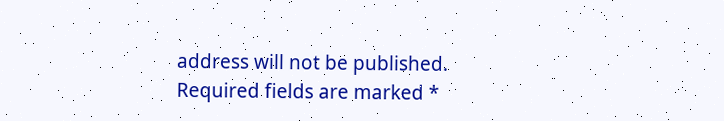address will not be published. Required fields are marked *